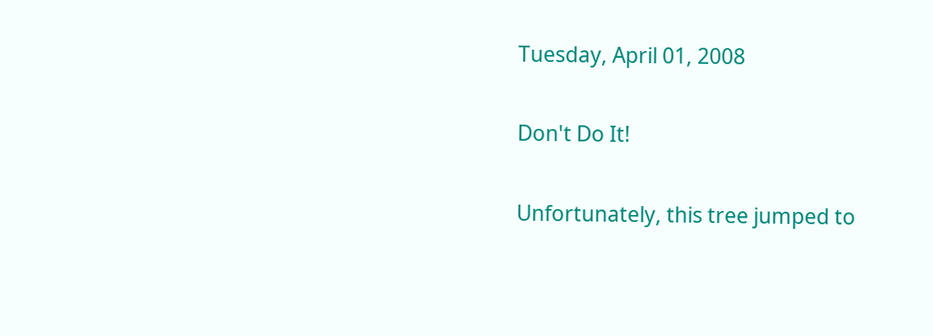Tuesday, April 01, 2008

Don't Do It!

Unfortunately, this tree jumped to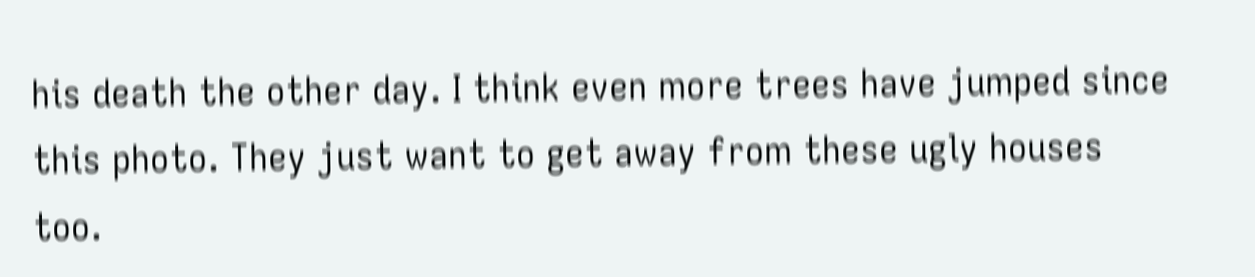his death the other day. I think even more trees have jumped since this photo. They just want to get away from these ugly houses too.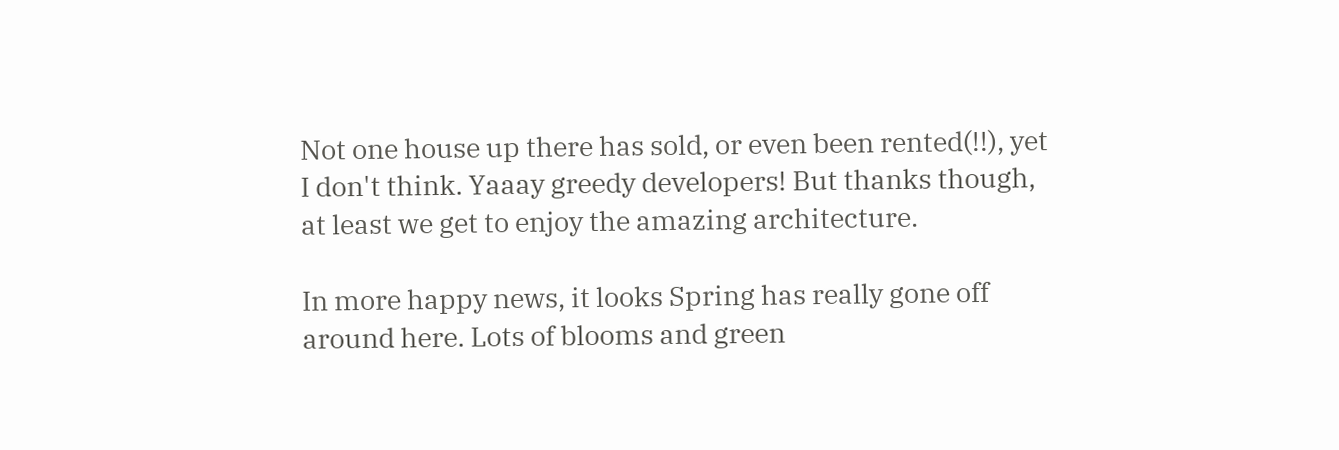Not one house up there has sold, or even been rented(!!), yet I don't think. Yaaay greedy developers! But thanks though, at least we get to enjoy the amazing architecture.

In more happy news, it looks Spring has really gone off around here. Lots of blooms and green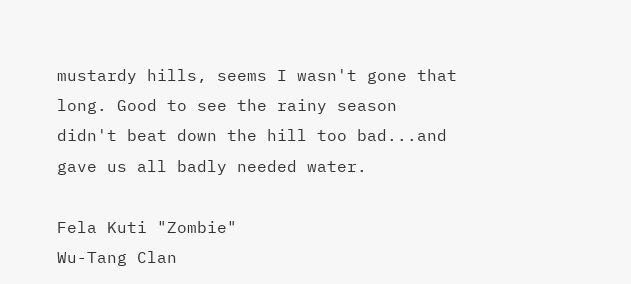mustardy hills, seems I wasn't gone that long. Good to see the rainy season didn't beat down the hill too bad...and gave us all badly needed water.

Fela Kuti "Zombie"
Wu-Tang Clan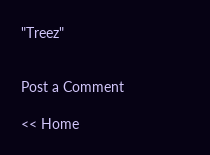"Treez"


Post a Comment

<< Home